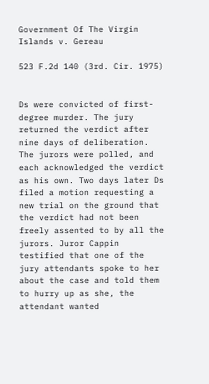Government Of The Virgin Islands v. Gereau

523 F.2d 140 (3rd. Cir. 1975)


Ds were convicted of first-degree murder. The jury returned the verdict after nine days of deliberation. The jurors were polled, and each acknowledged the verdict as his own. Two days later Ds filed a motion requesting a new trial on the ground that the verdict had not been freely assented to by all the jurors. Juror Cappin testified that one of the jury attendants spoke to her about the case and told them to hurry up as she, the attendant wanted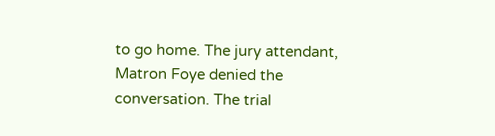to go home. The jury attendant, Matron Foye denied the conversation. The trial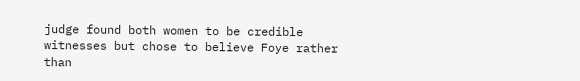judge found both women to be credible witnesses but chose to believe Foye rather than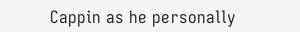Cappin as he personally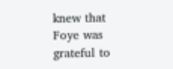knew that Foye was grateful to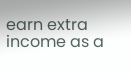earn extra income as a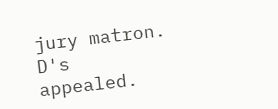jury matron. D's appealed.